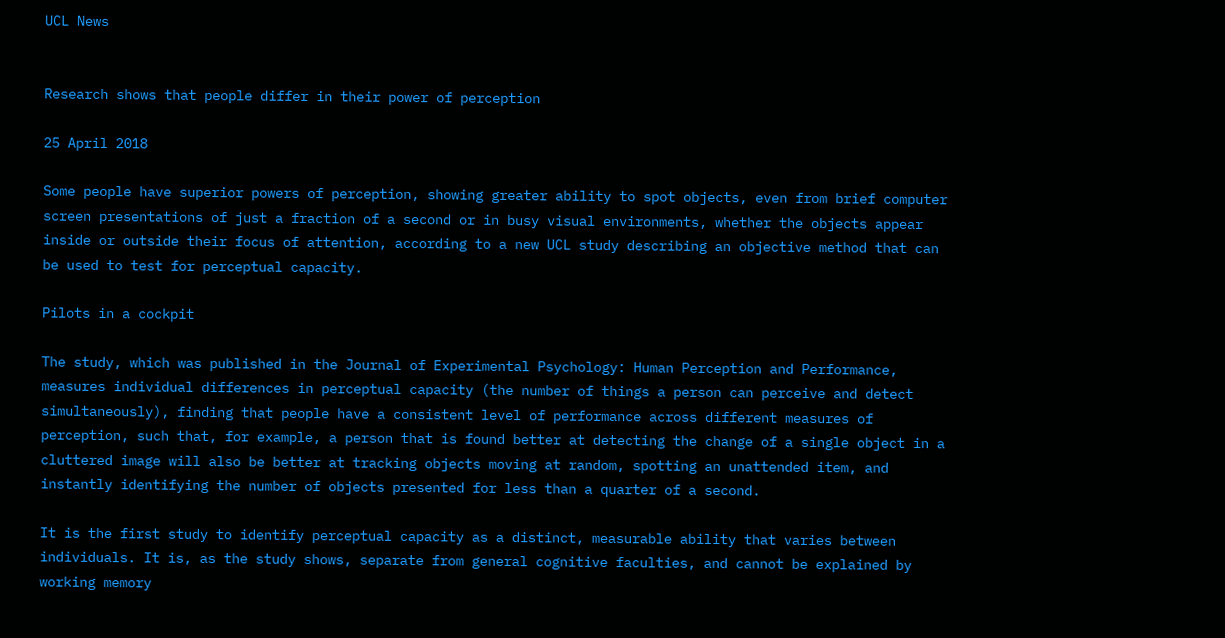UCL News


Research shows that people differ in their power of perception

25 April 2018

Some people have superior powers of perception, showing greater ability to spot objects, even from brief computer screen presentations of just a fraction of a second or in busy visual environments, whether the objects appear inside or outside their focus of attention, according to a new UCL study describing an objective method that can be used to test for perceptual capacity.

Pilots in a cockpit

The study, which was published in the Journal of Experimental Psychology: Human Perception and Performance, measures individual differences in perceptual capacity (the number of things a person can perceive and detect simultaneously), finding that people have a consistent level of performance across different measures of perception, such that, for example, a person that is found better at detecting the change of a single object in a cluttered image will also be better at tracking objects moving at random, spotting an unattended item, and instantly identifying the number of objects presented for less than a quarter of a second.

It is the first study to identify perceptual capacity as a distinct, measurable ability that varies between individuals. It is, as the study shows, separate from general cognitive faculties, and cannot be explained by working memory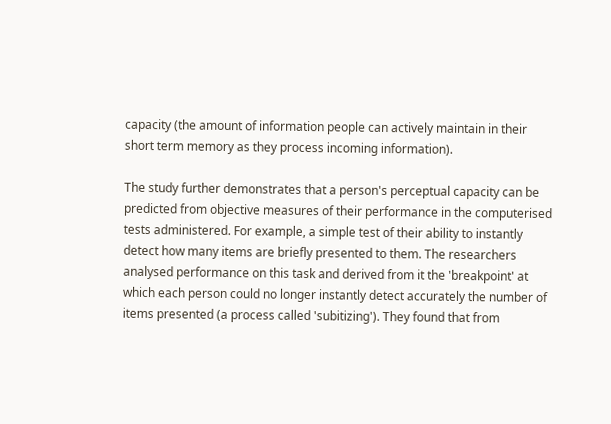capacity (the amount of information people can actively maintain in their short term memory as they process incoming information).

The study further demonstrates that a person's perceptual capacity can be predicted from objective measures of their performance in the computerised tests administered. For example, a simple test of their ability to instantly detect how many items are briefly presented to them. The researchers analysed performance on this task and derived from it the 'breakpoint' at which each person could no longer instantly detect accurately the number of items presented (a process called 'subitizing'). They found that from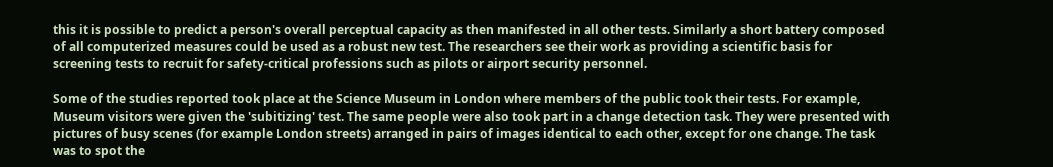this it is possible to predict a person's overall perceptual capacity as then manifested in all other tests. Similarly a short battery composed of all computerized measures could be used as a robust new test. The researchers see their work as providing a scientific basis for screening tests to recruit for safety-critical professions such as pilots or airport security personnel.

Some of the studies reported took place at the Science Museum in London where members of the public took their tests. For example, Museum visitors were given the 'subitizing' test. The same people were also took part in a change detection task. They were presented with pictures of busy scenes (for example London streets) arranged in pairs of images identical to each other, except for one change. The task was to spot the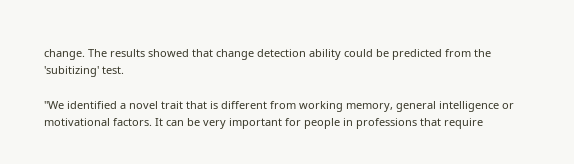change. The results showed that change detection ability could be predicted from the 'subitizing' test.

"We identified a novel trait that is different from working memory, general intelligence or motivational factors. It can be very important for people in professions that require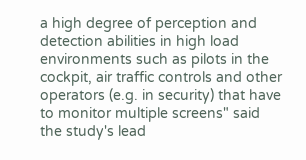a high degree of perception and detection abilities in high load environments such as pilots in the cockpit, air traffic controls and other operators (e.g. in security) that have to monitor multiple screens" said the study's lead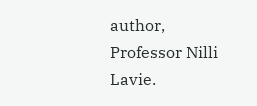author, Professor Nilli Lavie.